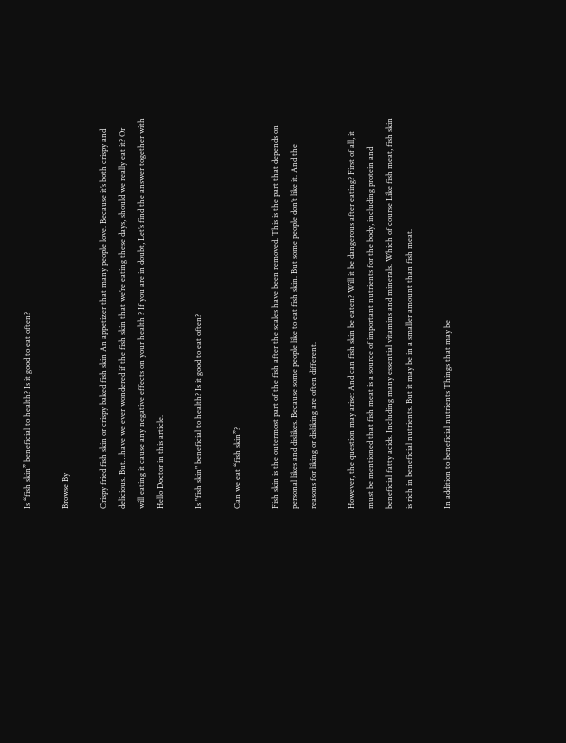Is “fish skin” beneficial to health? Is it good to eat often?

Browse By

Crispy fried fish skin or crispy baked fish skin An appetizer that many people love. Because it’s both crispy and delicious. But…have we ever wondered if the fish skin that we’re eating these days, should we really eat it? Or will eating it cause any negative effects on your health ? If you are in doubt, Let’s find the answer together with Hello Doctor in this article.

Is "fish skin" beneficial to health? Is it good to eat often?

Can we eat “fish skin”?

Fish skin is the outermost part of the fish after the scales have been removed. This is the part that depends on personal likes and dislikes. Because some people like to eat fish skin. But some people don’t like it. And the reasons for liking or disliking are often different.

However, the question may arise: And can fish skin be eaten? Will it be dangerous after eating? First of all, it must be mentioned that fish meat is a source of important nutrients for the body, including protein and beneficial fatty acids. Including many essential vitamins and minerals. Which of course Like fish meat, fish skin is rich in beneficial nutrients. But it may be in a smaller amount than fish meat.

In addition to beneficial nutrients Things that may be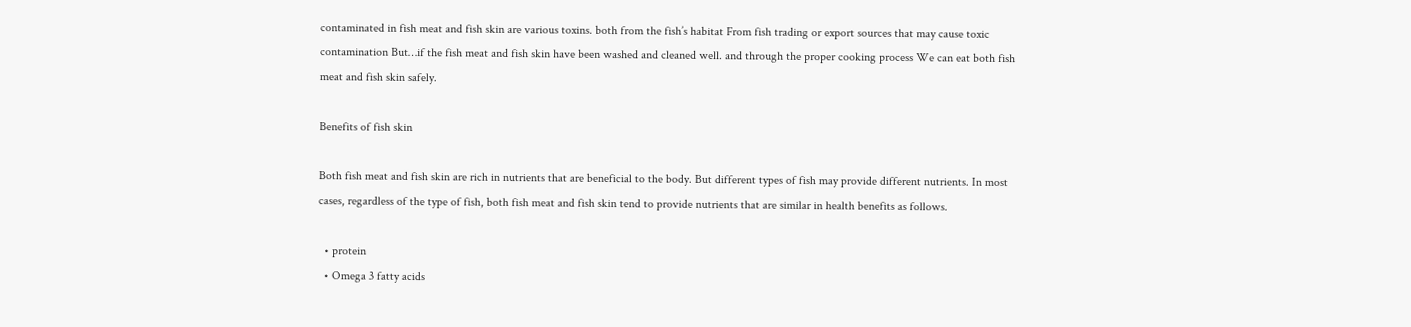contaminated in fish meat and fish skin are various toxins. both from the fish’s habitat From fish trading or export sources that may cause toxic contamination But…if the fish meat and fish skin have been washed and cleaned well. and through the proper cooking process We can eat both fish meat and fish skin safely.

Benefits of fish skin

Both fish meat and fish skin are rich in nutrients that are beneficial to the body. But different types of fish may provide different nutrients. In most cases, regardless of the type of fish, both fish meat and fish skin tend to provide nutrients that are similar in health benefits as follows.

  • protein
  • Omega 3 fatty acids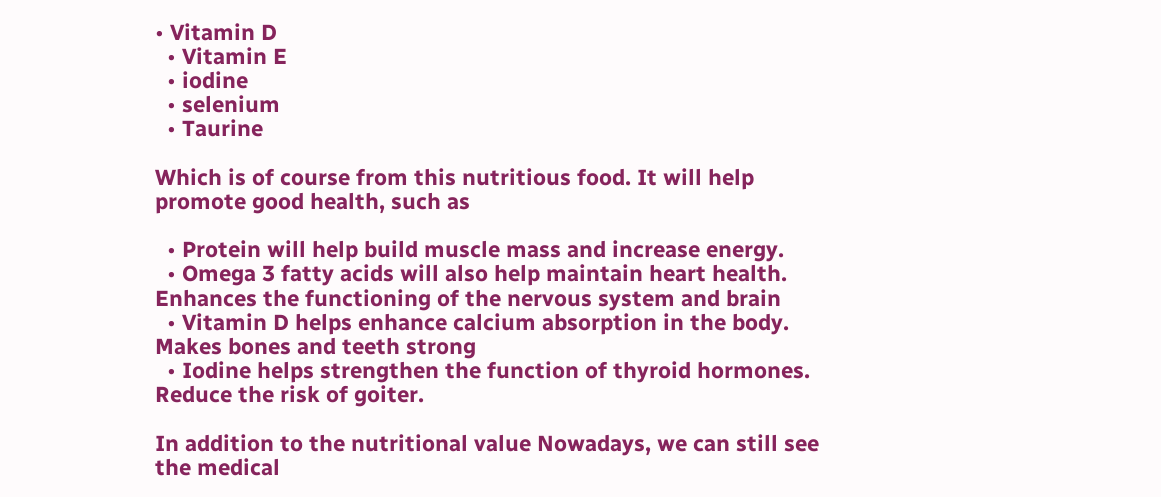• Vitamin D
  • Vitamin E
  • iodine
  • selenium
  • Taurine

Which is of course from this nutritious food. It will help promote good health, such as

  • Protein will help build muscle mass and increase energy.
  • Omega 3 fatty acids will also help maintain heart health. Enhances the functioning of the nervous system and brain
  • Vitamin D helps enhance calcium absorption in the body. Makes bones and teeth strong
  • Iodine helps strengthen the function of thyroid hormones. Reduce the risk of goiter.

In addition to the nutritional value Nowadays, we can still see the medical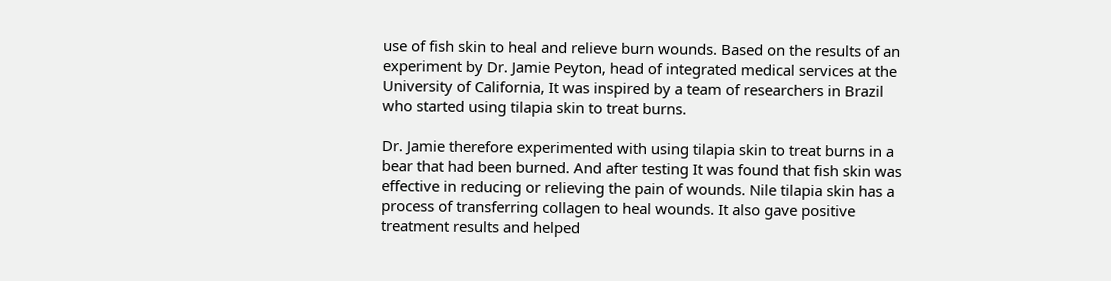use of fish skin to heal and relieve burn wounds. Based on the results of an experiment by Dr. Jamie Peyton, head of integrated medical services at the University of California, It was inspired by a team of researchers in Brazil who started using tilapia skin to treat burns.

Dr. Jamie therefore experimented with using tilapia skin to treat burns in a bear that had been burned. And after testing It was found that fish skin was effective in reducing or relieving the pain of wounds. Nile tilapia skin has a process of transferring collagen to heal wounds. It also gave positive treatment results and helped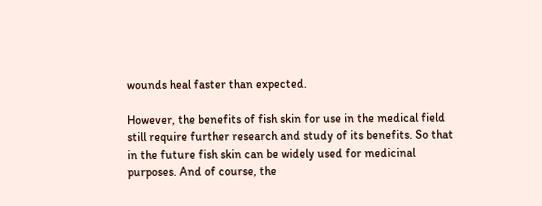wounds heal faster than expected.

However, the benefits of fish skin for use in the medical field still require further research and study of its benefits. So that in the future fish skin can be widely used for medicinal purposes. And of course, the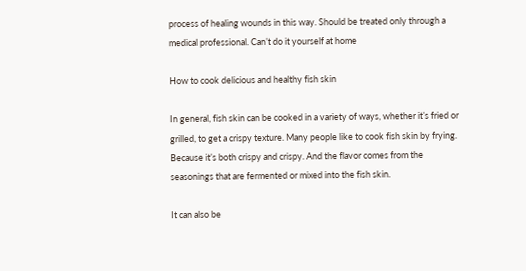process of healing wounds in this way. Should be treated only through a medical professional. Can’t do it yourself at home

How to cook delicious and healthy fish skin

In general, fish skin can be cooked in a variety of ways, whether it’s fried or grilled, to get a crispy texture. Many people like to cook fish skin by frying. Because it’s both crispy and crispy. And the flavor comes from the seasonings that are fermented or mixed into the fish skin.

It can also be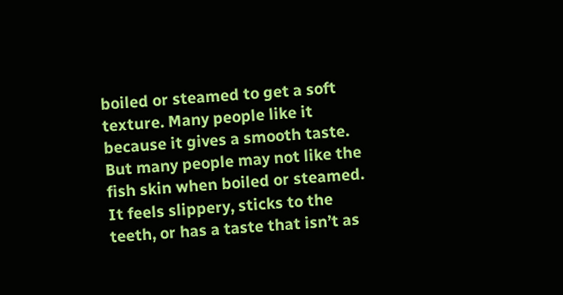boiled or steamed to get a soft texture. Many people like it because it gives a smooth taste. But many people may not like the fish skin when boiled or steamed. It feels slippery, sticks to the teeth, or has a taste that isn’t as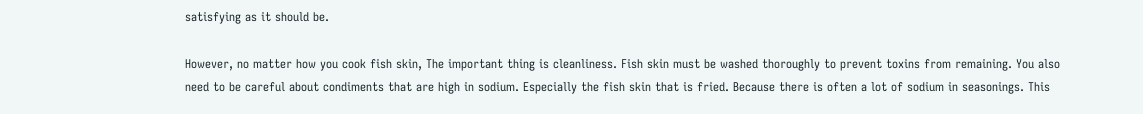satisfying as it should be.

However, no matter how you cook fish skin, The important thing is cleanliness. Fish skin must be washed thoroughly to prevent toxins from remaining. You also need to be careful about condiments that are high in sodium. Especially the fish skin that is fried. Because there is often a lot of sodium in seasonings. This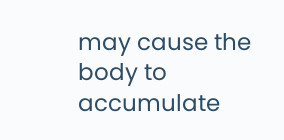may cause the body to accumulate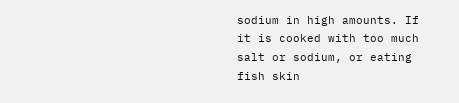sodium in high amounts. If it is cooked with too much salt or sodium, or eating fish skin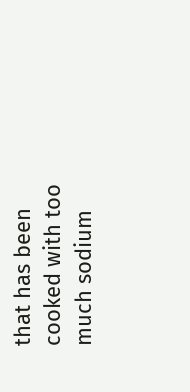that has been cooked with too much sodium